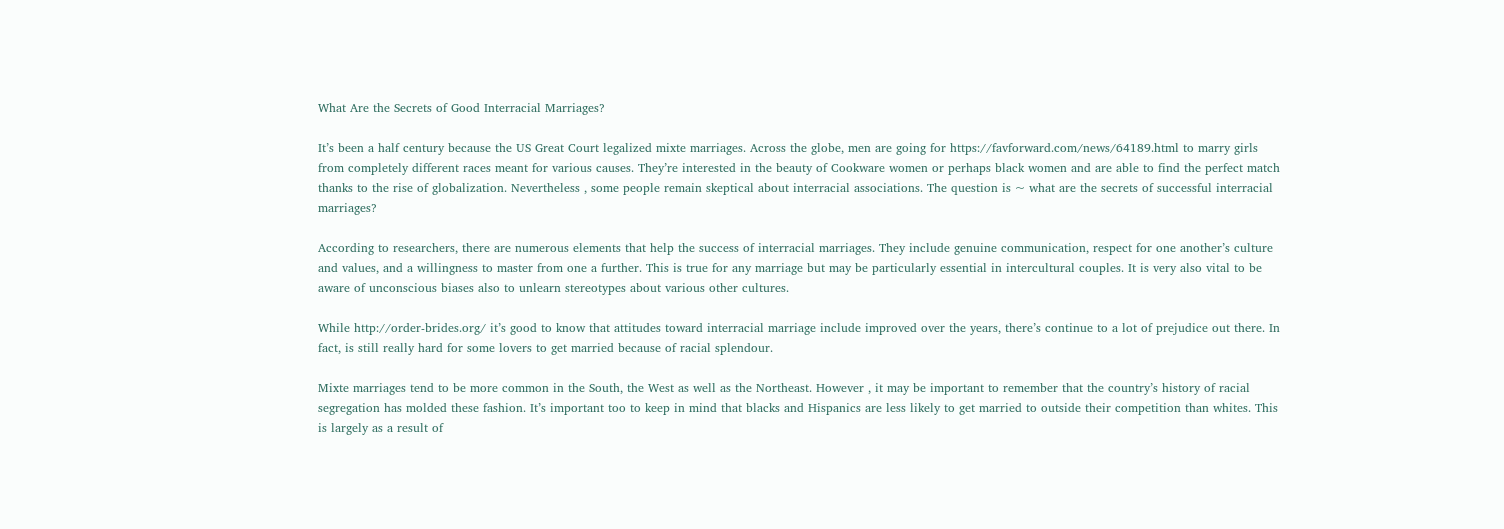What Are the Secrets of Good Interracial Marriages?

It’s been a half century because the US Great Court legalized mixte marriages. Across the globe, men are going for https://favforward.com/news/64189.html to marry girls from completely different races meant for various causes. They’re interested in the beauty of Cookware women or perhaps black women and are able to find the perfect match thanks to the rise of globalization. Nevertheless , some people remain skeptical about interracial associations. The question is ~ what are the secrets of successful interracial marriages?

According to researchers, there are numerous elements that help the success of interracial marriages. They include genuine communication, respect for one another’s culture and values, and a willingness to master from one a further. This is true for any marriage but may be particularly essential in intercultural couples. It is very also vital to be aware of unconscious biases also to unlearn stereotypes about various other cultures.

While http://order-brides.org/ it’s good to know that attitudes toward interracial marriage include improved over the years, there’s continue to a lot of prejudice out there. In fact, is still really hard for some lovers to get married because of racial splendour.

Mixte marriages tend to be more common in the South, the West as well as the Northeast. However , it may be important to remember that the country’s history of racial segregation has molded these fashion. It’s important too to keep in mind that blacks and Hispanics are less likely to get married to outside their competition than whites. This is largely as a result of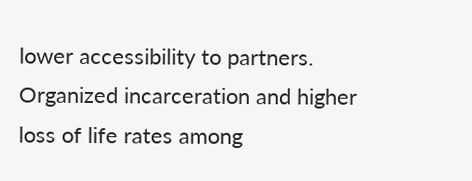lower accessibility to partners. Organized incarceration and higher loss of life rates among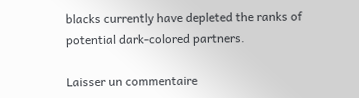blacks currently have depleted the ranks of potential dark-colored partners.

Laisser un commentaire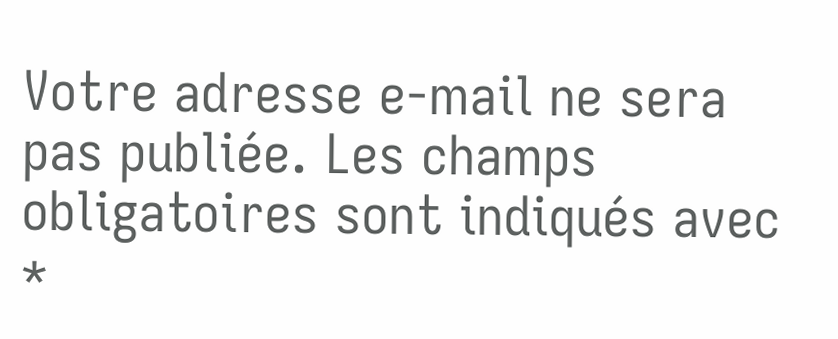Votre adresse e-mail ne sera pas publiée. Les champs obligatoires sont indiqués avec *